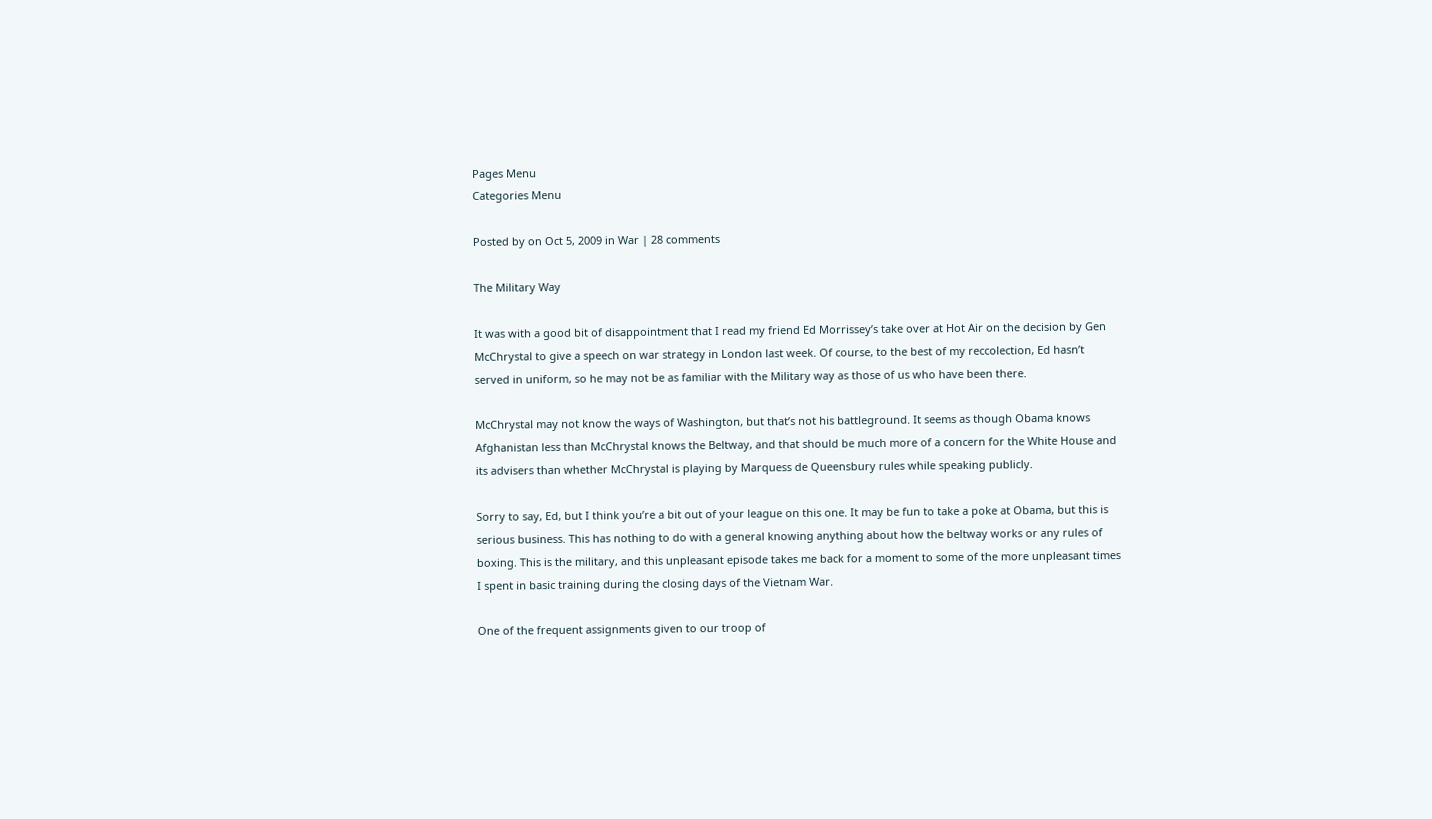Pages Menu
Categories Menu

Posted by on Oct 5, 2009 in War | 28 comments

The Military Way

It was with a good bit of disappointment that I read my friend Ed Morrissey’s take over at Hot Air on the decision by Gen McChrystal to give a speech on war strategy in London last week. Of course, to the best of my reccolection, Ed hasn’t served in uniform, so he may not be as familiar with the Military way as those of us who have been there.

McChrystal may not know the ways of Washington, but that’s not his battleground. It seems as though Obama knows Afghanistan less than McChrystal knows the Beltway, and that should be much more of a concern for the White House and its advisers than whether McChrystal is playing by Marquess de Queensbury rules while speaking publicly.

Sorry to say, Ed, but I think you’re a bit out of your league on this one. It may be fun to take a poke at Obama, but this is serious business. This has nothing to do with a general knowing anything about how the beltway works or any rules of boxing. This is the military, and this unpleasant episode takes me back for a moment to some of the more unpleasant times I spent in basic training during the closing days of the Vietnam War.

One of the frequent assignments given to our troop of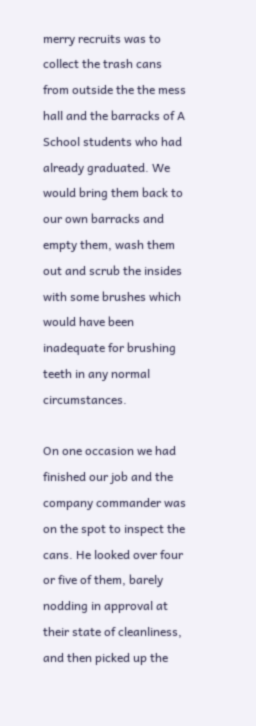merry recruits was to collect the trash cans from outside the the mess hall and the barracks of A School students who had already graduated. We would bring them back to our own barracks and empty them, wash them out and scrub the insides with some brushes which would have been inadequate for brushing teeth in any normal circumstances.

On one occasion we had finished our job and the company commander was on the spot to inspect the cans. He looked over four or five of them, barely nodding in approval at their state of cleanliness, and then picked up the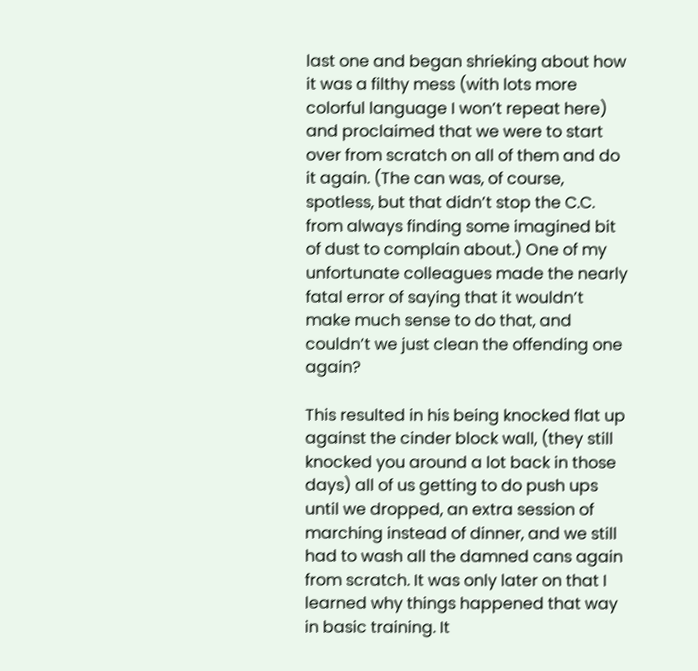last one and began shrieking about how it was a filthy mess (with lots more colorful language I won’t repeat here) and proclaimed that we were to start over from scratch on all of them and do it again. (The can was, of course, spotless, but that didn’t stop the C.C. from always finding some imagined bit of dust to complain about.) One of my unfortunate colleagues made the nearly fatal error of saying that it wouldn’t make much sense to do that, and couldn’t we just clean the offending one again?

This resulted in his being knocked flat up against the cinder block wall, (they still knocked you around a lot back in those days) all of us getting to do push ups until we dropped, an extra session of marching instead of dinner, and we still had to wash all the damned cans again from scratch. It was only later on that I learned why things happened that way in basic training. It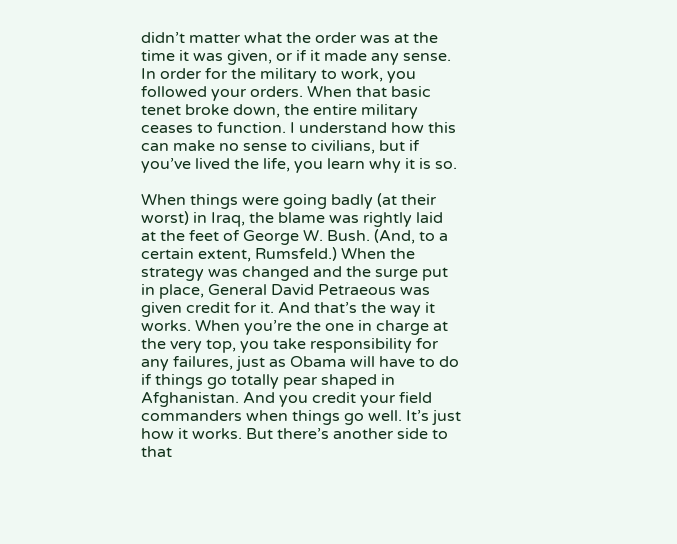didn’t matter what the order was at the time it was given, or if it made any sense. In order for the military to work, you followed your orders. When that basic tenet broke down, the entire military ceases to function. I understand how this can make no sense to civilians, but if you’ve lived the life, you learn why it is so.

When things were going badly (at their worst) in Iraq, the blame was rightly laid at the feet of George W. Bush. (And, to a certain extent, Rumsfeld.) When the strategy was changed and the surge put in place, General David Petraeous was given credit for it. And that’s the way it works. When you’re the one in charge at the very top, you take responsibility for any failures, just as Obama will have to do if things go totally pear shaped in Afghanistan. And you credit your field commanders when things go well. It’s just how it works. But there’s another side to that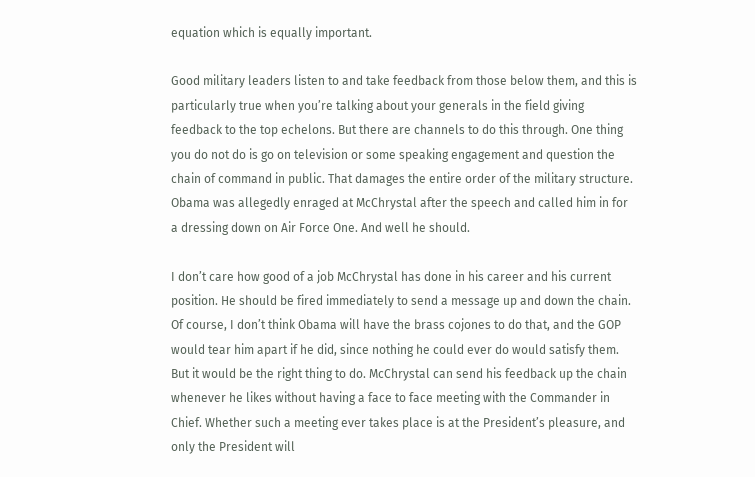equation which is equally important.

Good military leaders listen to and take feedback from those below them, and this is particularly true when you’re talking about your generals in the field giving feedback to the top echelons. But there are channels to do this through. One thing you do not do is go on television or some speaking engagement and question the chain of command in public. That damages the entire order of the military structure. Obama was allegedly enraged at McChrystal after the speech and called him in for a dressing down on Air Force One. And well he should.

I don’t care how good of a job McChrystal has done in his career and his current position. He should be fired immediately to send a message up and down the chain. Of course, I don’t think Obama will have the brass cojones to do that, and the GOP would tear him apart if he did, since nothing he could ever do would satisfy them. But it would be the right thing to do. McChrystal can send his feedback up the chain whenever he likes without having a face to face meeting with the Commander in Chief. Whether such a meeting ever takes place is at the President’s pleasure, and only the President will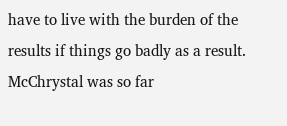have to live with the burden of the results if things go badly as a result. McChrystal was so far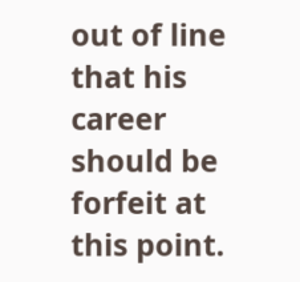out of line that his career should be forfeit at this point.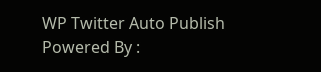WP Twitter Auto Publish Powered By :